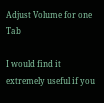Adjust Volume for one Tab

I would find it extremely useful if you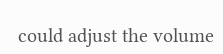could adjust the volume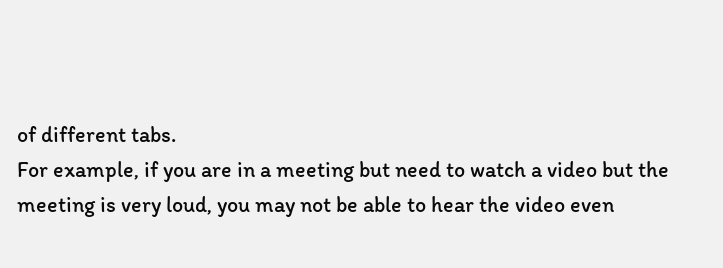of different tabs.
For example, if you are in a meeting but need to watch a video but the meeting is very loud, you may not be able to hear the video even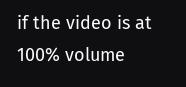if the video is at 100% volume